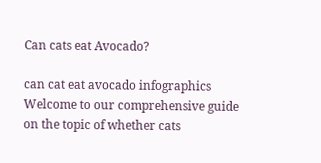Can cats eat Avocado?

can cat eat avocado infographics
Welcome to our comprehensive guide on the topic of whether cats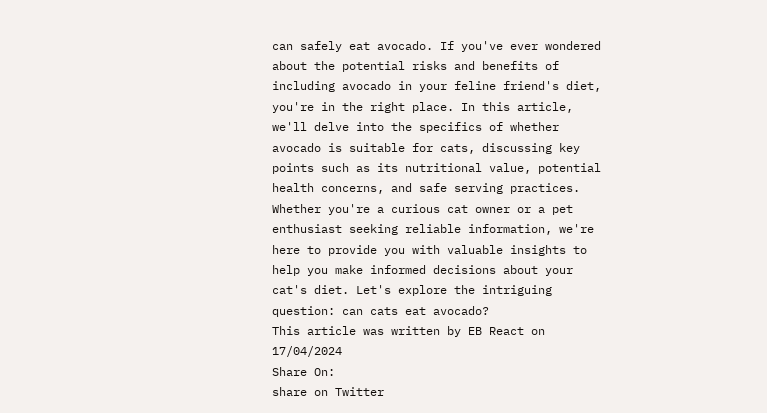can safely eat avocado. If you've ever wondered about the potential risks and benefits of including avocado in your feline friend's diet, you're in the right place. In this article, we'll delve into the specifics of whether avocado is suitable for cats, discussing key points such as its nutritional value, potential health concerns, and safe serving practices. Whether you're a curious cat owner or a pet enthusiast seeking reliable information, we're here to provide you with valuable insights to help you make informed decisions about your cat's diet. Let's explore the intriguing question: can cats eat avocado?
This article was written by EB React on 17/04/2024
Share On:
share on Twitter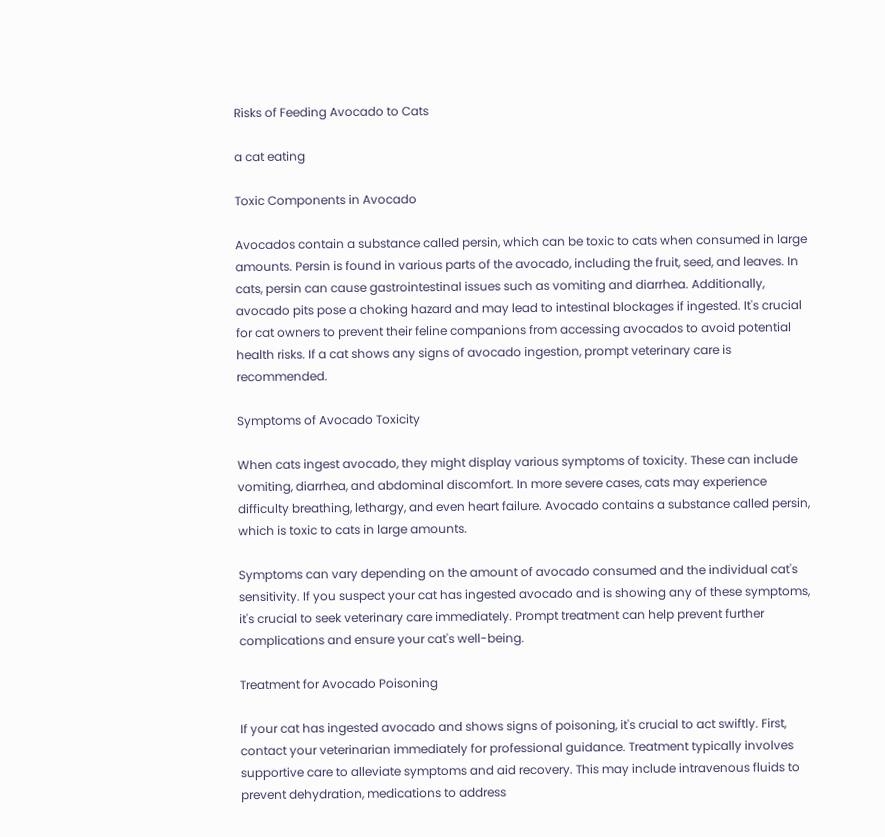Risks of Feeding Avocado to Cats

a cat eating

Toxic Components in Avocado

Avocados contain a substance called persin, which can be toxic to cats when consumed in large amounts. Persin is found in various parts of the avocado, including the fruit, seed, and leaves. In cats, persin can cause gastrointestinal issues such as vomiting and diarrhea. Additionally, avocado pits pose a choking hazard and may lead to intestinal blockages if ingested. It's crucial for cat owners to prevent their feline companions from accessing avocados to avoid potential health risks. If a cat shows any signs of avocado ingestion, prompt veterinary care is recommended.

Symptoms of Avocado Toxicity

When cats ingest avocado, they might display various symptoms of toxicity. These can include vomiting, diarrhea, and abdominal discomfort. In more severe cases, cats may experience difficulty breathing, lethargy, and even heart failure. Avocado contains a substance called persin, which is toxic to cats in large amounts.

Symptoms can vary depending on the amount of avocado consumed and the individual cat's sensitivity. If you suspect your cat has ingested avocado and is showing any of these symptoms, it's crucial to seek veterinary care immediately. Prompt treatment can help prevent further complications and ensure your cat's well-being.

Treatment for Avocado Poisoning

If your cat has ingested avocado and shows signs of poisoning, it's crucial to act swiftly. First, contact your veterinarian immediately for professional guidance. Treatment typically involves supportive care to alleviate symptoms and aid recovery. This may include intravenous fluids to prevent dehydration, medications to address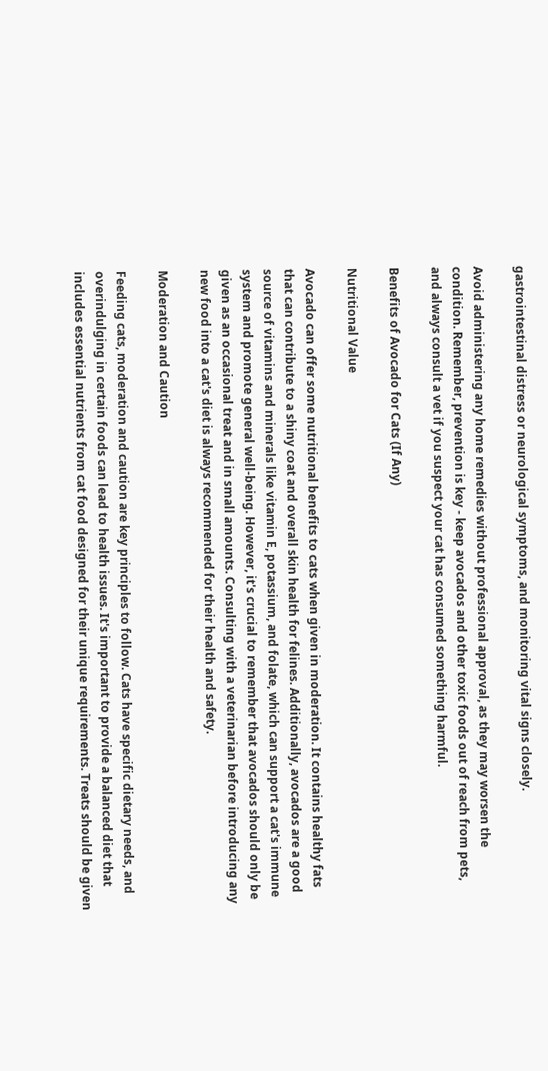gastrointestinal distress or neurological symptoms, and monitoring vital signs closely.

Avoid administering any home remedies without professional approval, as they may worsen the condition. Remember, prevention is key - keep avocados and other toxic foods out of reach from pets, and always consult a vet if you suspect your cat has consumed something harmful.

Benefits of Avocado for Cats (If Any)

Nutritional Value

Avocado can offer some nutritional benefits to cats when given in moderation. It contains healthy fats that can contribute to a shiny coat and overall skin health for felines. Additionally, avocados are a good source of vitamins and minerals like vitamin E, potassium, and folate, which can support a cat's immune system and promote general well-being. However, it's crucial to remember that avocados should only be given as an occasional treat and in small amounts. Consulting with a veterinarian before introducing any new food into a cat's diet is always recommended for their health and safety.

Moderation and Caution

Feeding cats, moderation and caution are key principles to follow. Cats have specific dietary needs, and overindulging in certain foods can lead to health issues. It's important to provide a balanced diet that includes essential nutrients from cat food designed for their unique requirements. Treats should be given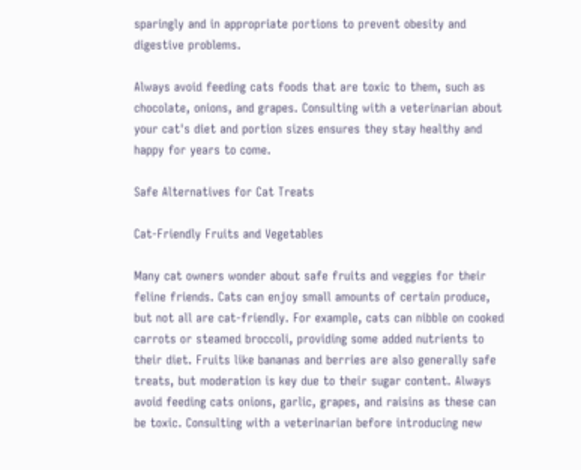sparingly and in appropriate portions to prevent obesity and digestive problems.

Always avoid feeding cats foods that are toxic to them, such as chocolate, onions, and grapes. Consulting with a veterinarian about your cat's diet and portion sizes ensures they stay healthy and happy for years to come.

Safe Alternatives for Cat Treats

Cat-Friendly Fruits and Vegetables

Many cat owners wonder about safe fruits and veggies for their feline friends. Cats can enjoy small amounts of certain produce, but not all are cat-friendly. For example, cats can nibble on cooked carrots or steamed broccoli, providing some added nutrients to their diet. Fruits like bananas and berries are also generally safe treats, but moderation is key due to their sugar content. Always avoid feeding cats onions, garlic, grapes, and raisins as these can be toxic. Consulting with a veterinarian before introducing new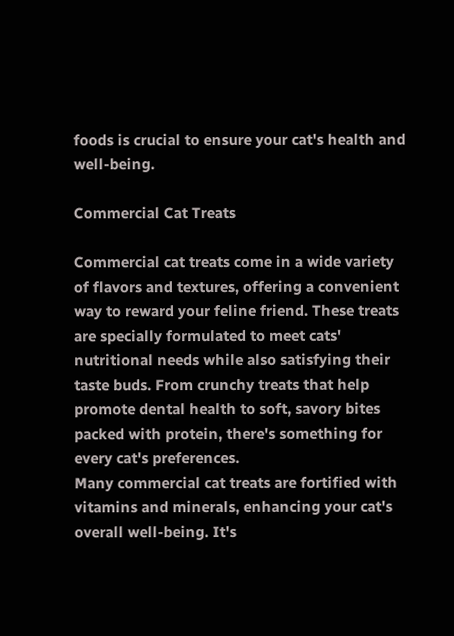foods is crucial to ensure your cat's health and well-being.

Commercial Cat Treats

Commercial cat treats come in a wide variety of flavors and textures, offering a convenient way to reward your feline friend. These treats are specially formulated to meet cats' nutritional needs while also satisfying their taste buds. From crunchy treats that help promote dental health to soft, savory bites packed with protein, there's something for every cat's preferences.
Many commercial cat treats are fortified with vitamins and minerals, enhancing your cat's overall well-being. It's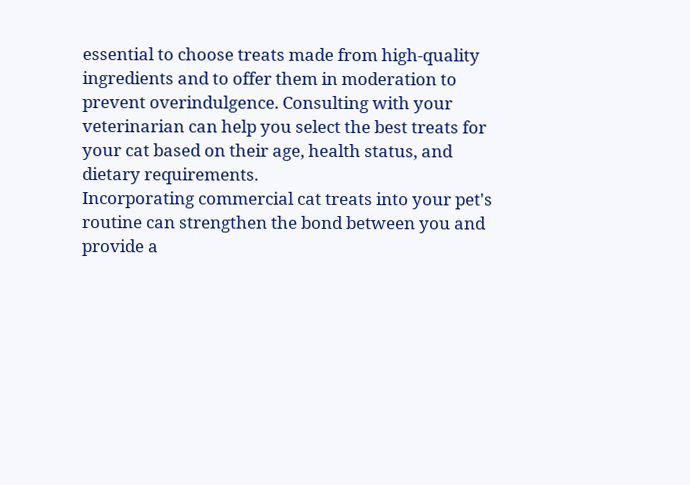essential to choose treats made from high-quality ingredients and to offer them in moderation to prevent overindulgence. Consulting with your veterinarian can help you select the best treats for your cat based on their age, health status, and dietary requirements.
Incorporating commercial cat treats into your pet's routine can strengthen the bond between you and provide a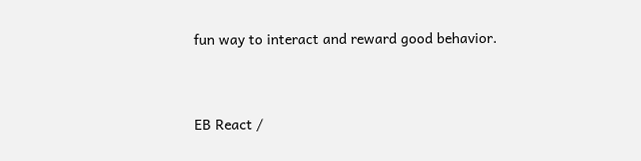fun way to interact and reward good behavior.


EB React /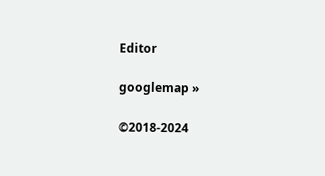Editor

googlemap »

©2018-2024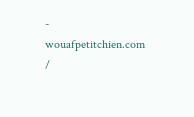- wouafpetitchien.com /